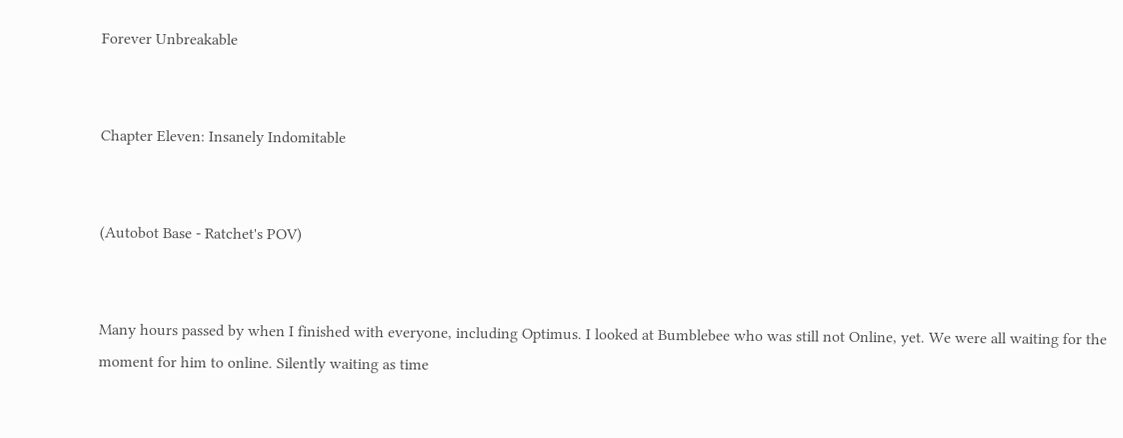Forever Unbreakable


Chapter Eleven: Insanely Indomitable


(Autobot Base - Ratchet's POV)


Many hours passed by when I finished with everyone, including Optimus. I looked at Bumblebee who was still not Online, yet. We were all waiting for the moment for him to online. Silently waiting as time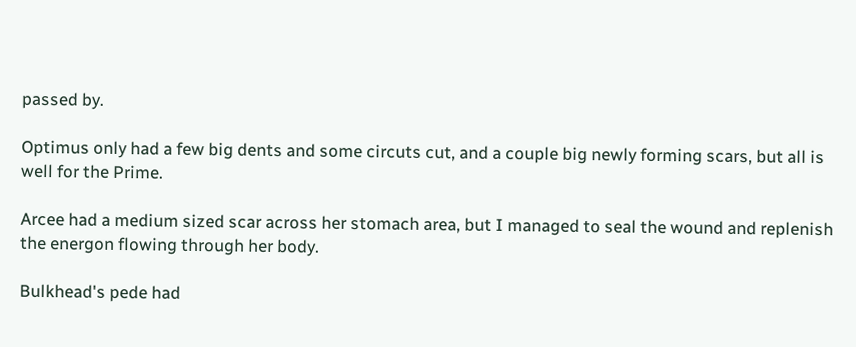passed by.

Optimus only had a few big dents and some circuts cut, and a couple big newly forming scars, but all is well for the Prime.

Arcee had a medium sized scar across her stomach area, but I managed to seal the wound and replenish the energon flowing through her body.

Bulkhead's pede had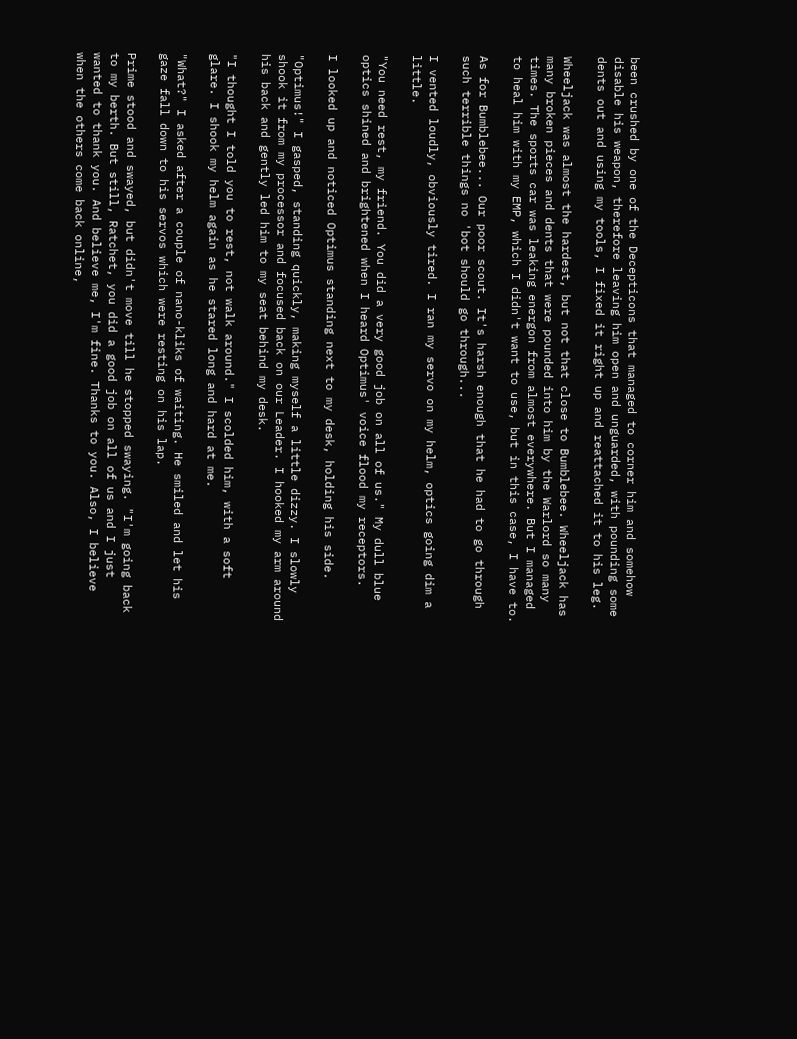been crushed by one of the Decepticons that managed to corner him and somehow disable his weapon, therefore leaving him open and unguarded, with pounding some dents out and using my tools, I fixed it right up and reattached it to his leg.

Wheeljack was almost the hardest, but not that close to Bumblebee. Wheeljack has many broken pieces and dents that were pounded into him by the Warlord so many times. The sports car was leaking energon from almost everywhere. But I managed to heal him with my EMP, which I didn't want to use, but in this case, I have to.

As for Bumblebee... Our poor scout. It's harsh enough that he had to go through such terrible things no 'bot should go through...

I vented loudly, obviously tired. I ran my servo on my helm, optics going dim a little.

"You need rest, my friend. You did a very good job on all of us." My dull blue optics shined and brightened when I heard Optimus' voice flood my receptors.

I looked up and noticed Optimus standing next to my desk, holding his side.

"Optimus!" I gasped, standing quickly, making myself a little dizzy. I slowly shook it from my processor and focused back on our Leader. I hooked my arm around his back and gently led him to my seat behind my desk.

"I thought I told you to rest, not walk around." I scolded him, with a soft glare. I shook my helm again as he stared long and hard at me.

"What?" I asked after a couple of nano-kliks of waiting. He smiled and let his gaze fall down to his servos which were resting on his lap.

Prime stood and swayed, but didn't move till he stopped swaying. "I'm going back to my berth. But still, Ratchet, you did a good job on all of us and I just wanted to thank you. And believe me, I'm fine. Thanks to you. Also, I believe when the others come back online,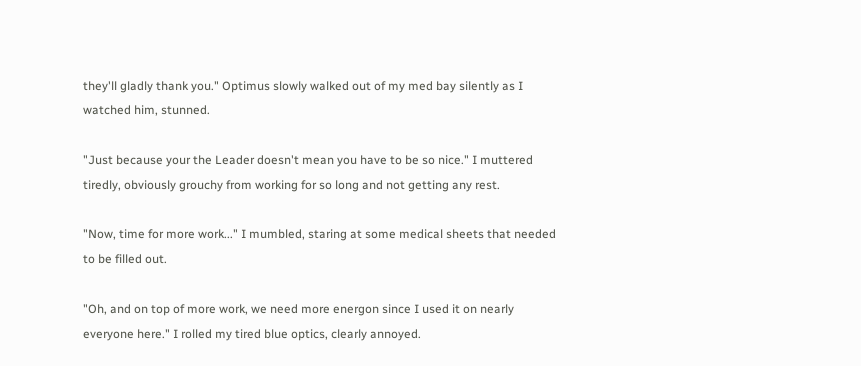they'll gladly thank you." Optimus slowly walked out of my med bay silently as I watched him, stunned.

"Just because your the Leader doesn't mean you have to be so nice." I muttered tiredly, obviously grouchy from working for so long and not getting any rest.

"Now, time for more work..." I mumbled, staring at some medical sheets that needed to be filled out.

"Oh, and on top of more work, we need more energon since I used it on nearly everyone here." I rolled my tired blue optics, clearly annoyed.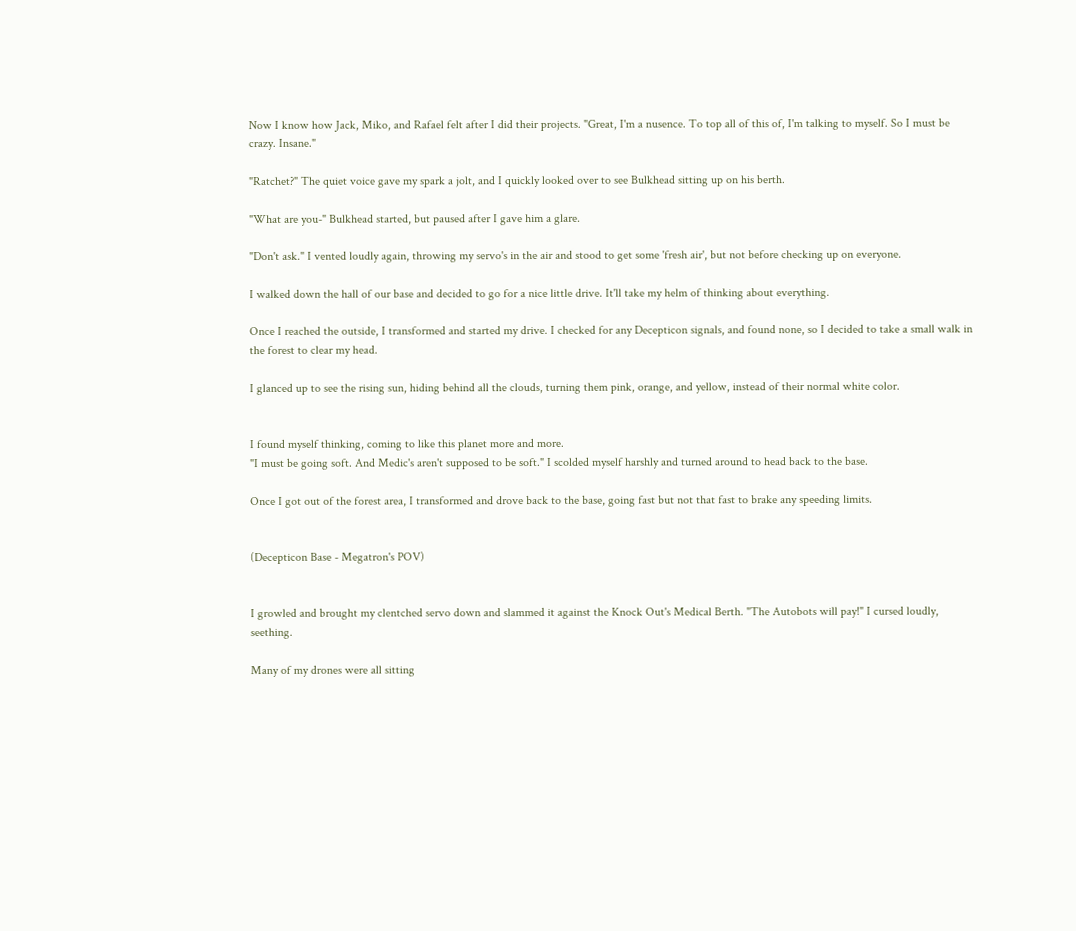Now I know how Jack, Miko, and Rafael felt after I did their projects. "Great, I'm a nusence. To top all of this of, I'm talking to myself. So I must be crazy. Insane."

"Ratchet?" The quiet voice gave my spark a jolt, and I quickly looked over to see Bulkhead sitting up on his berth.

"What are you-" Bulkhead started, but paused after I gave him a glare.

"Don't ask." I vented loudly again, throwing my servo's in the air and stood to get some 'fresh air', but not before checking up on everyone.

I walked down the hall of our base and decided to go for a nice little drive. It'll take my helm of thinking about everything.

Once I reached the outside, I transformed and started my drive. I checked for any Decepticon signals, and found none, so I decided to take a small walk in the forest to clear my head.

I glanced up to see the rising sun, hiding behind all the clouds, turning them pink, orange, and yellow, instead of their normal white color.


I found myself thinking, coming to like this planet more and more.
"I must be going soft. And Medic's aren't supposed to be soft." I scolded myself harshly and turned around to head back to the base.

Once I got out of the forest area, I transformed and drove back to the base, going fast but not that fast to brake any speeding limits.


(Decepticon Base - Megatron's POV)


I growled and brought my clentched servo down and slammed it against the Knock Out's Medical Berth. "The Autobots will pay!" I cursed loudly, seething.

Many of my drones were all sitting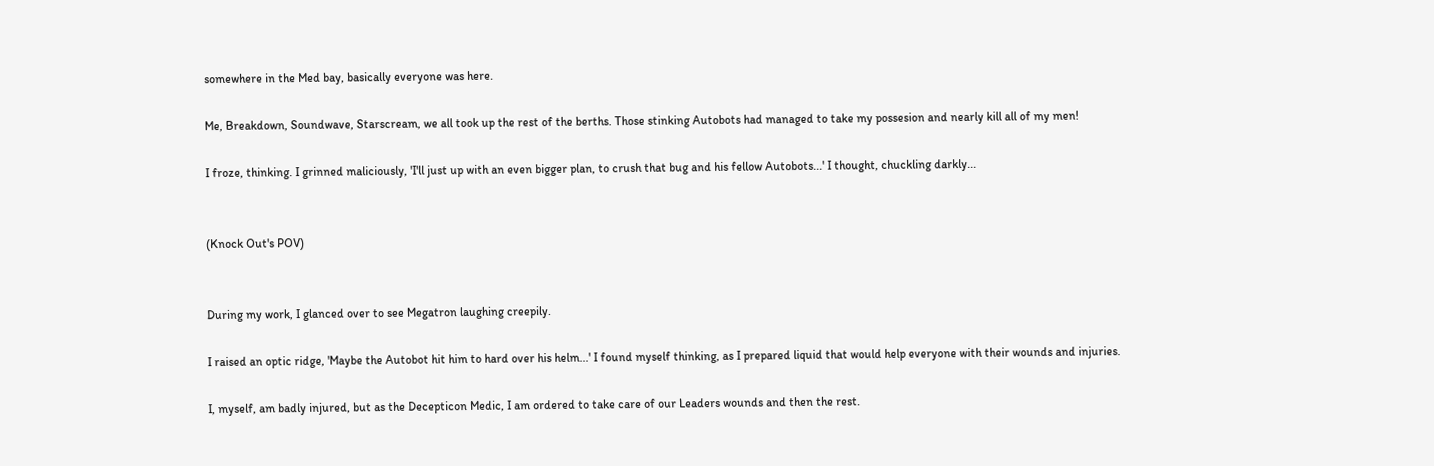somewhere in the Med bay, basically everyone was here.

Me, Breakdown, Soundwave, Starscream, we all took up the rest of the berths. Those stinking Autobots had managed to take my possesion and nearly kill all of my men!

I froze, thinking. I grinned maliciously, 'I'll just up with an even bigger plan, to crush that bug and his fellow Autobots...' I thought, chuckling darkly...


(Knock Out's POV)


During my work, I glanced over to see Megatron laughing creepily.

I raised an optic ridge, 'Maybe the Autobot hit him to hard over his helm...' I found myself thinking, as I prepared liquid that would help everyone with their wounds and injuries.

I, myself, am badly injured, but as the Decepticon Medic, I am ordered to take care of our Leaders wounds and then the rest.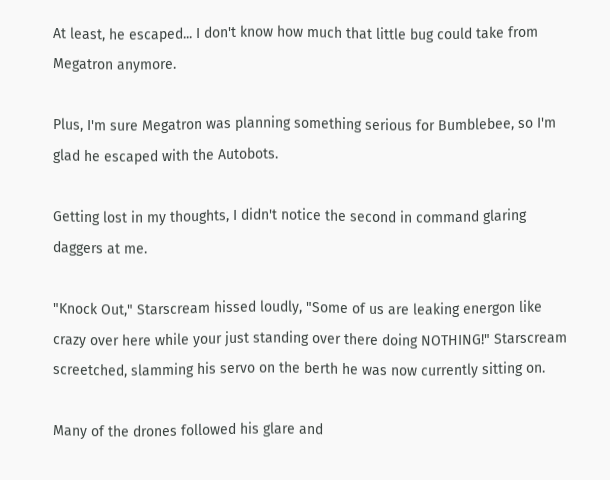At least, he escaped... I don't know how much that little bug could take from Megatron anymore.

Plus, I'm sure Megatron was planning something serious for Bumblebee, so I'm glad he escaped with the Autobots.

Getting lost in my thoughts, I didn't notice the second in command glaring daggers at me.

"Knock Out," Starscream hissed loudly, "Some of us are leaking energon like crazy over here while your just standing over there doing NOTHING!" Starscream screetched, slamming his servo on the berth he was now currently sitting on.

Many of the drones followed his glare and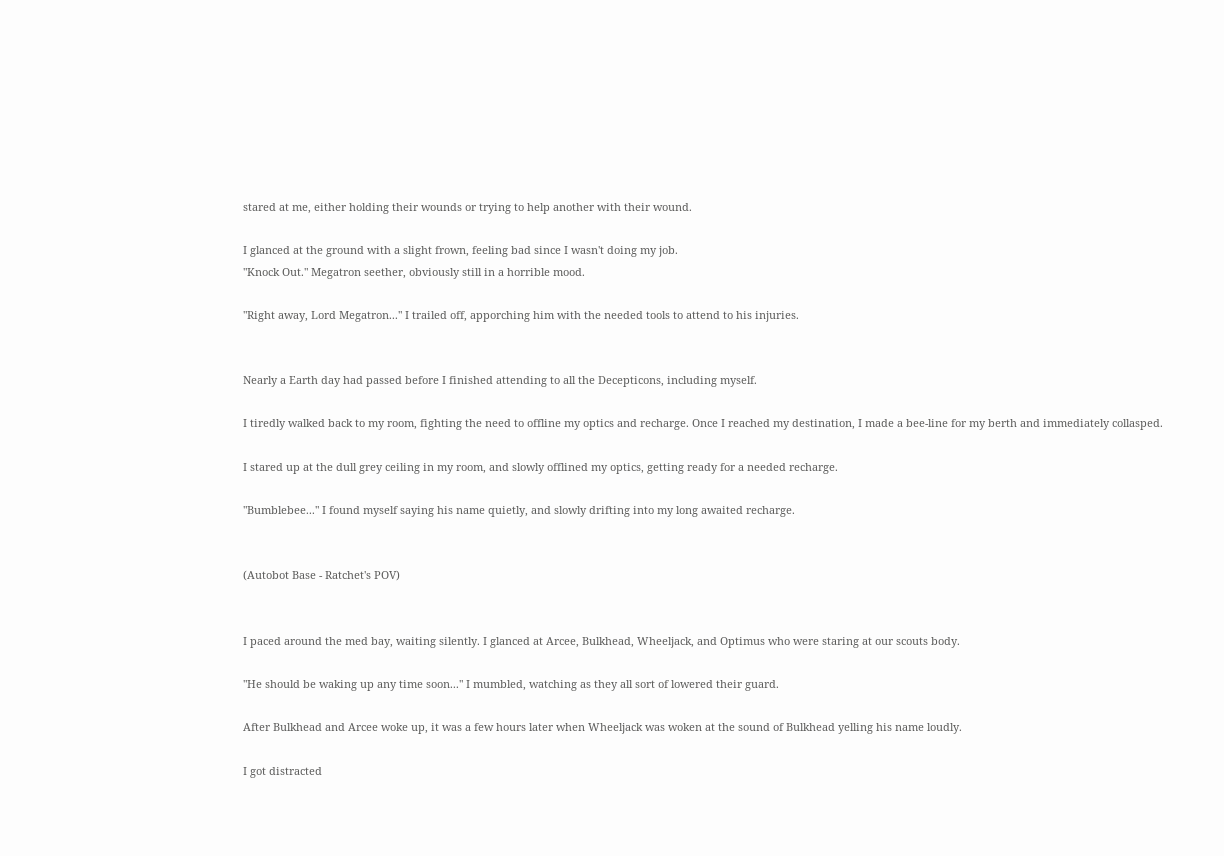stared at me, either holding their wounds or trying to help another with their wound.

I glanced at the ground with a slight frown, feeling bad since I wasn't doing my job.
"Knock Out." Megatron seether, obviously still in a horrible mood.

"Right away, Lord Megatron..." I trailed off, apporching him with the needed tools to attend to his injuries.


Nearly a Earth day had passed before I finished attending to all the Decepticons, including myself.

I tiredly walked back to my room, fighting the need to offline my optics and recharge. Once I reached my destination, I made a bee-line for my berth and immediately collasped.

I stared up at the dull grey ceiling in my room, and slowly offlined my optics, getting ready for a needed recharge.

"Bumblebee..." I found myself saying his name quietly, and slowly drifting into my long awaited recharge.


(Autobot Base - Ratchet's POV)


I paced around the med bay, waiting silently. I glanced at Arcee, Bulkhead, Wheeljack, and Optimus who were staring at our scouts body.

"He should be waking up any time soon..." I mumbled, watching as they all sort of lowered their guard.

After Bulkhead and Arcee woke up, it was a few hours later when Wheeljack was woken at the sound of Bulkhead yelling his name loudly.

I got distracted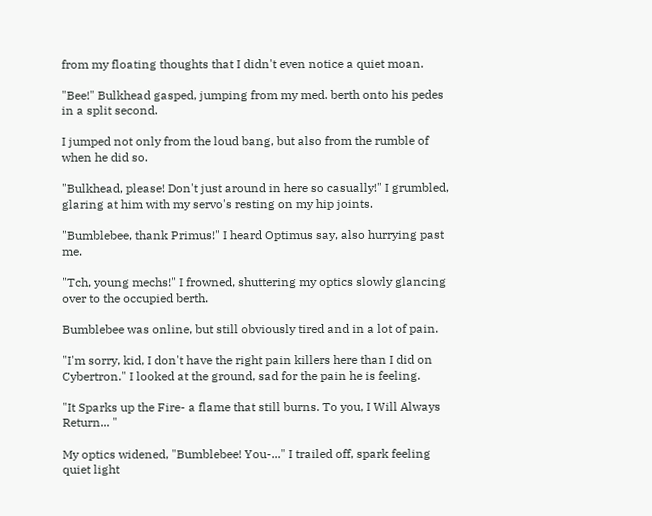from my floating thoughts that I didn't even notice a quiet moan.

"Bee!" Bulkhead gasped, jumping from my med. berth onto his pedes in a split second.

I jumped not only from the loud bang, but also from the rumble of when he did so.

"Bulkhead, please! Don't just around in here so casually!" I grumbled, glaring at him with my servo's resting on my hip joints.

"Bumblebee, thank Primus!" I heard Optimus say, also hurrying past me.

"Tch, young mechs!" I frowned, shuttering my optics slowly glancing over to the occupied berth.

Bumblebee was online, but still obviously tired and in a lot of pain.

"I'm sorry, kid, I don't have the right pain killers here than I did on Cybertron." I looked at the ground, sad for the pain he is feeling.

"It Sparks up the Fire- a flame that still burns. To you, I Will Always Return... "

My optics widened, "Bumblebee! You-..." I trailed off, spark feeling quiet light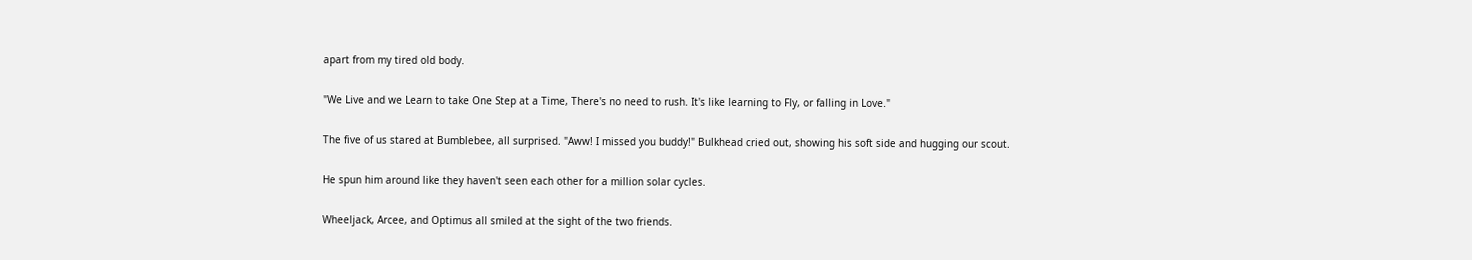apart from my tired old body.

"We Live and we Learn to take One Step at a Time, There's no need to rush. It's like learning to Fly, or falling in Love."

The five of us stared at Bumblebee, all surprised. "Aww! I missed you buddy!" Bulkhead cried out, showing his soft side and hugging our scout.

He spun him around like they haven't seen each other for a million solar cycles.

Wheeljack, Arcee, and Optimus all smiled at the sight of the two friends.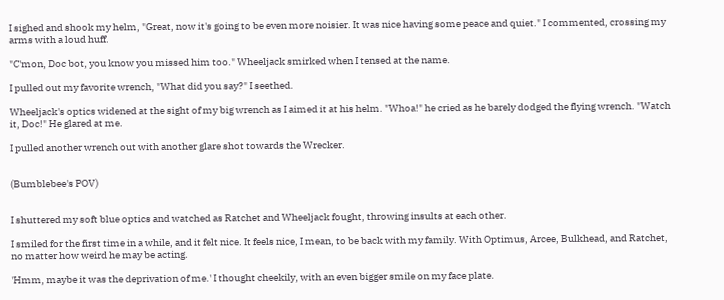I sighed and shook my helm, "Great, now it's going to be even more noisier. It was nice having some peace and quiet." I commented, crossing my arms with a loud huff.

"C'mon, Doc bot, you know you missed him too." Wheeljack smirked when I tensed at the name.

I pulled out my favorite wrench, "What did you say?" I seethed.

Wheeljack's optics widened at the sight of my big wrench as I aimed it at his helm. "Whoa!" he cried as he barely dodged the flying wrench. "Watch it, Doc!" He glared at me.

I pulled another wrench out with another glare shot towards the Wrecker.


(Bumblebee's POV)


I shuttered my soft blue optics and watched as Ratchet and Wheeljack fought, throwing insults at each other.

I smiled for the first time in a while, and it felt nice. It feels nice, I mean, to be back with my family. With Optimus, Arcee, Bulkhead, and Ratchet, no matter how weird he may be acting.

'Hmm, maybe it was the deprivation of me.' I thought cheekily, with an even bigger smile on my face plate.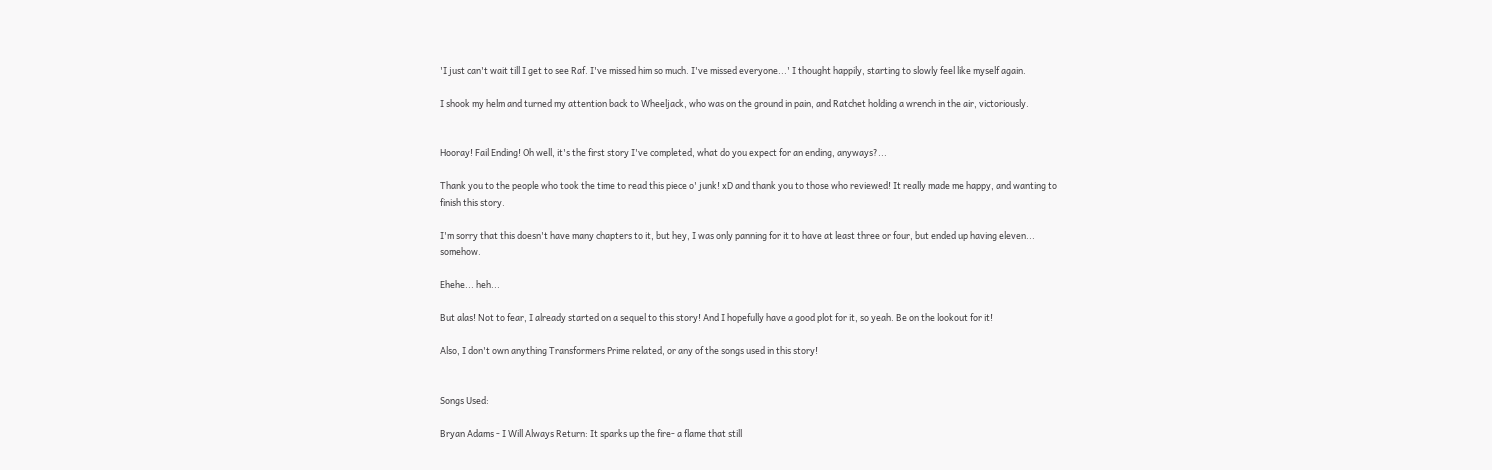'I just can't wait till I get to see Raf. I've missed him so much. I've missed everyone...' I thought happily, starting to slowly feel like myself again.

I shook my helm and turned my attention back to Wheeljack, who was on the ground in pain, and Ratchet holding a wrench in the air, victoriously.


Hooray! Fail Ending! Oh well, it's the first story I've completed, what do you expect for an ending, anyways?...

Thank you to the people who took the time to read this piece o' junk! xD and thank you to those who reviewed! It really made me happy, and wanting to finish this story.

I'm sorry that this doesn't have many chapters to it, but hey, I was only panning for it to have at least three or four, but ended up having eleven... somehow.

Ehehe... heh...

But alas! Not to fear, I already started on a sequel to this story! And I hopefully have a good plot for it, so yeah. Be on the lookout for it!

Also, I don't own anything Transformers Prime related, or any of the songs used in this story!


Songs Used:

Bryan Adams - I Will Always Return: It sparks up the fire- a flame that still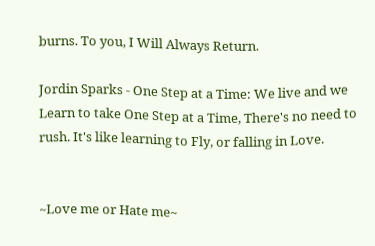burns. To you, I Will Always Return.

Jordin Sparks - One Step at a Time: We live and we Learn to take One Step at a Time, There's no need to rush. It's like learning to Fly, or falling in Love.


~Love me or Hate me~